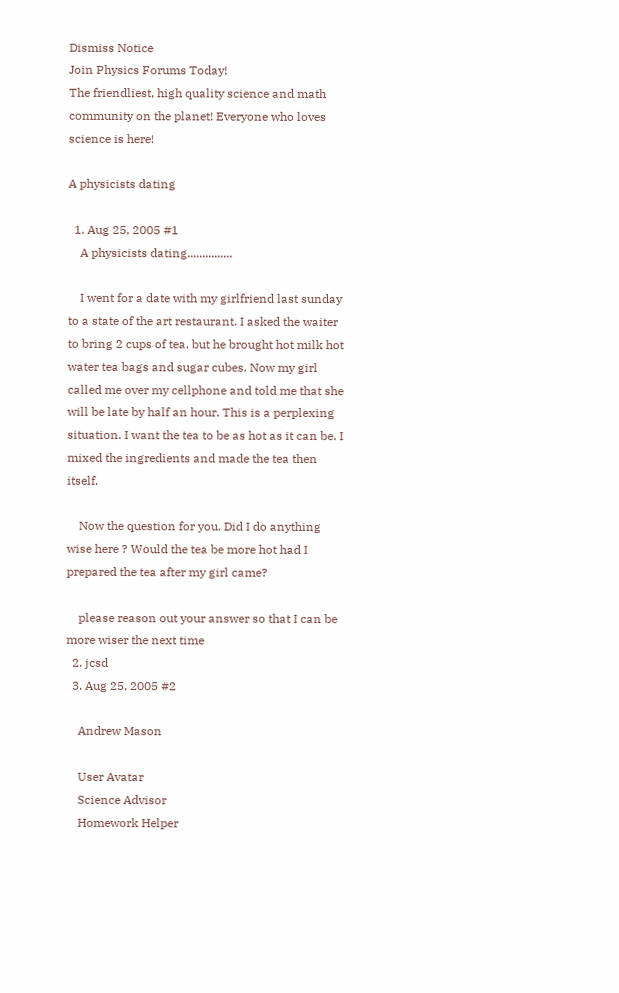Dismiss Notice
Join Physics Forums Today!
The friendliest, high quality science and math community on the planet! Everyone who loves science is here!

A physicists dating

  1. Aug 25, 2005 #1
    A physicists dating...............

    I went for a date with my girlfriend last sunday to a state of the art restaurant. I asked the waiter to bring 2 cups of tea. but he brought hot milk hot water tea bags and sugar cubes. Now my girl called me over my cellphone and told me that she will be late by half an hour. This is a perplexing situation. I want the tea to be as hot as it can be. I mixed the ingredients and made the tea then itself.

    Now the question for you. Did I do anything wise here ? Would the tea be more hot had I prepared the tea after my girl came?

    please reason out your answer so that I can be more wiser the next time
  2. jcsd
  3. Aug 25, 2005 #2

    Andrew Mason

    User Avatar
    Science Advisor
    Homework Helper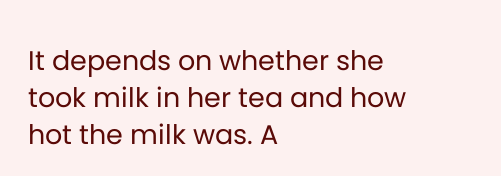It depends on whether she took milk in her tea and how hot the milk was. A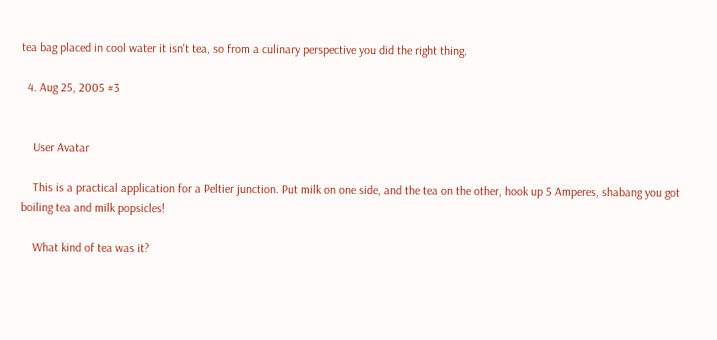tea bag placed in cool water it isn't tea, so from a culinary perspective you did the right thing.

  4. Aug 25, 2005 #3


    User Avatar

    This is a practical application for a Peltier junction. Put milk on one side, and the tea on the other, hook up 5 Amperes, shabang you got boiling tea and milk popsicles!

    What kind of tea was it?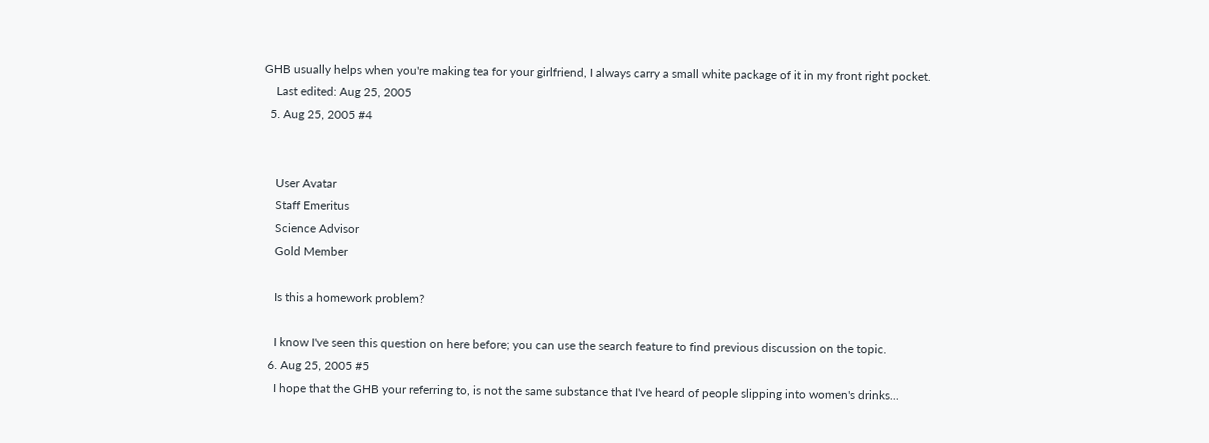GHB usually helps when you're making tea for your girlfriend, I always carry a small white package of it in my front right pocket.
    Last edited: Aug 25, 2005
  5. Aug 25, 2005 #4


    User Avatar
    Staff Emeritus
    Science Advisor
    Gold Member

    Is this a homework problem?

    I know I've seen this question on here before; you can use the search feature to find previous discussion on the topic.
  6. Aug 25, 2005 #5
    I hope that the GHB your referring to, is not the same substance that I've heard of people slipping into women's drinks...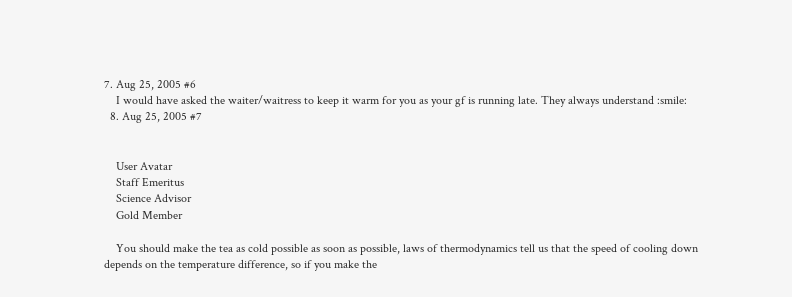7. Aug 25, 2005 #6
    I would have asked the waiter/waitress to keep it warm for you as your gf is running late. They always understand :smile:
  8. Aug 25, 2005 #7


    User Avatar
    Staff Emeritus
    Science Advisor
    Gold Member

    You should make the tea as cold possible as soon as possible, laws of thermodynamics tell us that the speed of cooling down depends on the temperature difference, so if you make the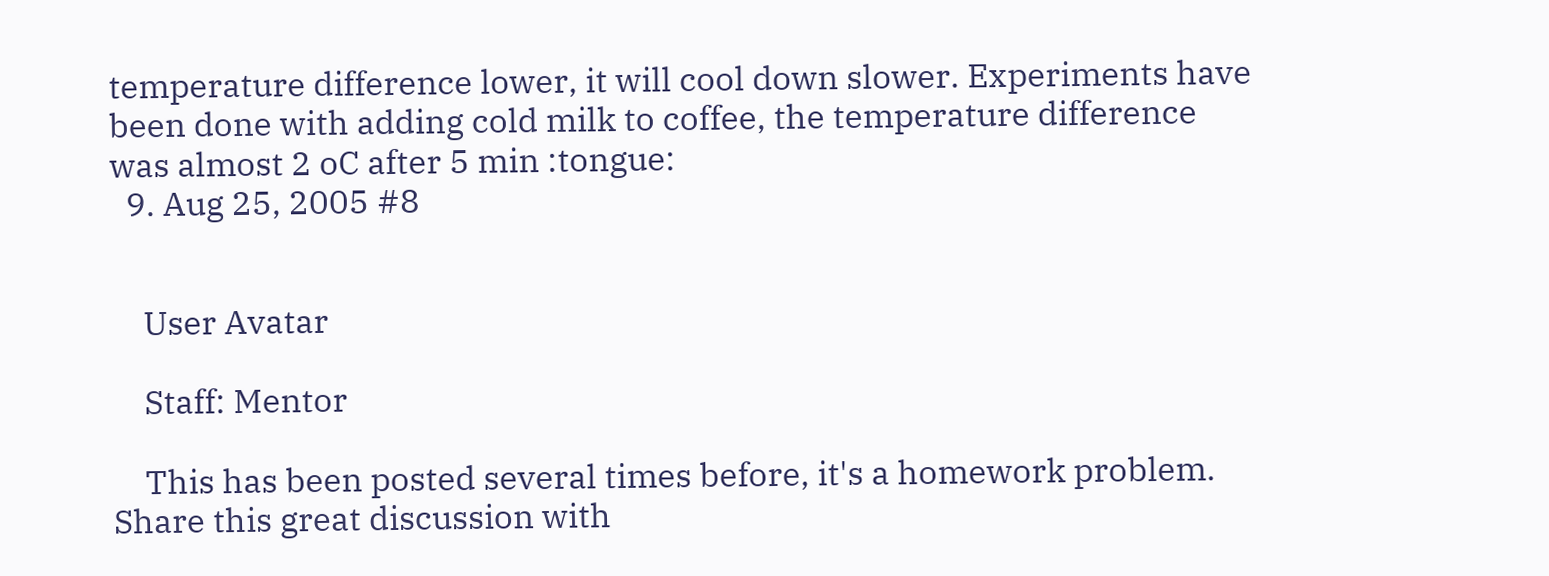temperature difference lower, it will cool down slower. Experiments have been done with adding cold milk to coffee, the temperature difference was almost 2 oC after 5 min :tongue:
  9. Aug 25, 2005 #8


    User Avatar

    Staff: Mentor

    This has been posted several times before, it's a homework problem.
Share this great discussion with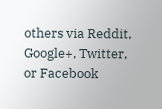others via Reddit, Google+, Twitter, or Facebook